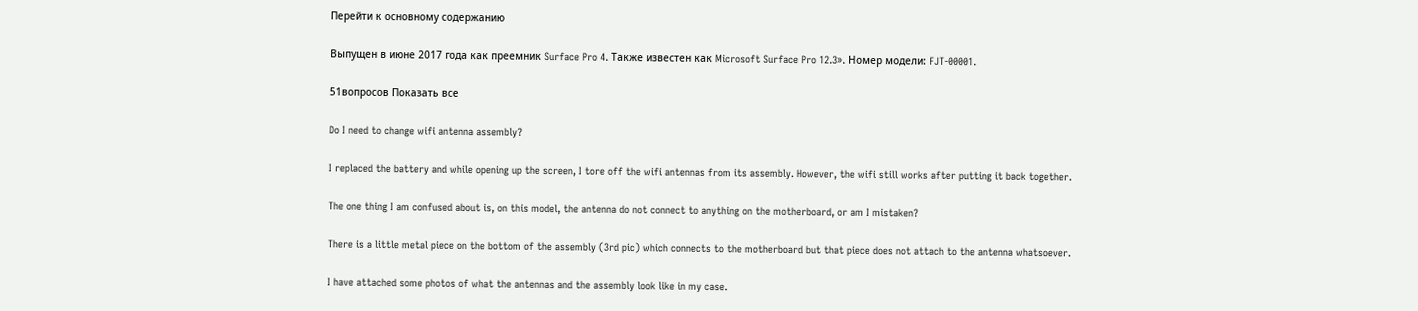Перейти к основному содержанию

Выпущен в июне 2017 года как преемник Surface Pro 4. Также известен как Microsoft Surface Pro 12.3». Номер модели: FJT-00001.

51вопросов Показать все

Do I need to change wifi antenna assembly?

I replaced the battery and while opening up the screen, I tore off the wifi antennas from its assembly. However, the wifi still works after putting it back together.

The one thing I am confused about is, on this model, the antenna do not connect to anything on the motherboard, or am I mistaken?

There is a little metal piece on the bottom of the assembly (3rd pic) which connects to the motherboard but that piece does not attach to the antenna whatsoever.

I have attached some photos of what the antennas and the assembly look like in my case.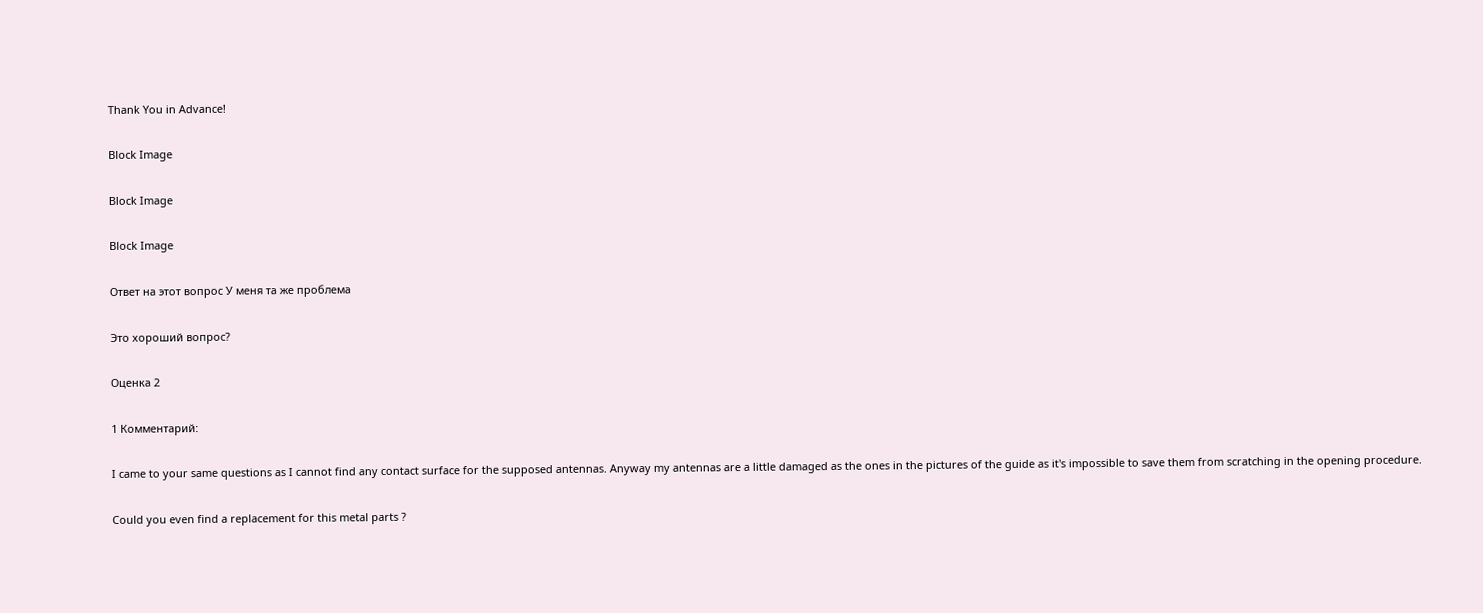Thank You in Advance!

Block Image

Block Image

Block Image

Ответ на этот вопрос У меня та же проблема

Это хороший вопрос?

Оценка 2

1 Комментарий:

I came to your same questions as I cannot find any contact surface for the supposed antennas. Anyway my antennas are a little damaged as the ones in the pictures of the guide as it's impossible to save them from scratching in the opening procedure.

Could you even find a replacement for this metal parts ?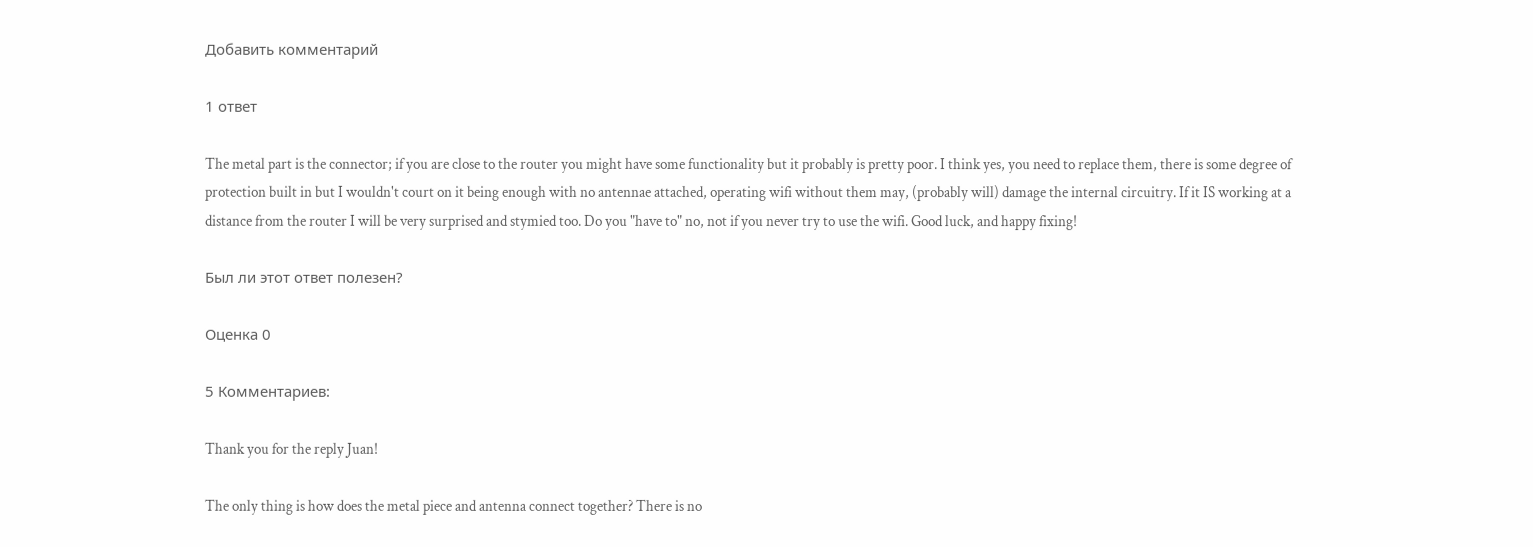Добавить комментарий

1 ответ

The metal part is the connector; if you are close to the router you might have some functionality but it probably is pretty poor. I think yes, you need to replace them, there is some degree of protection built in but I wouldn't court on it being enough with no antennae attached, operating wifi without them may, (probably will) damage the internal circuitry. If it IS working at a distance from the router I will be very surprised and stymied too. Do you "have to" no, not if you never try to use the wifi. Good luck, and happy fixing!

Был ли этот ответ полезен?

Оценка 0

5 Комментариев:

Thank you for the reply Juan!

The only thing is how does the metal piece and antenna connect together? There is no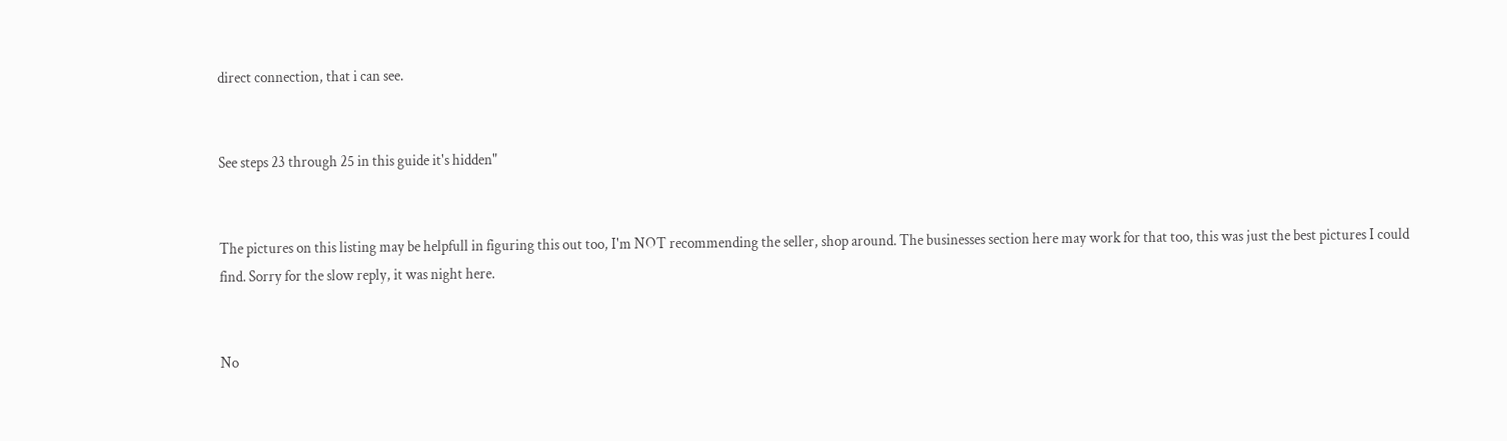direct connection, that i can see.


See steps 23 through 25 in this guide it's hidden"


The pictures on this listing may be helpfull in figuring this out too, I'm NOT recommending the seller, shop around. The businesses section here may work for that too, this was just the best pictures I could find. Sorry for the slow reply, it was night here.


No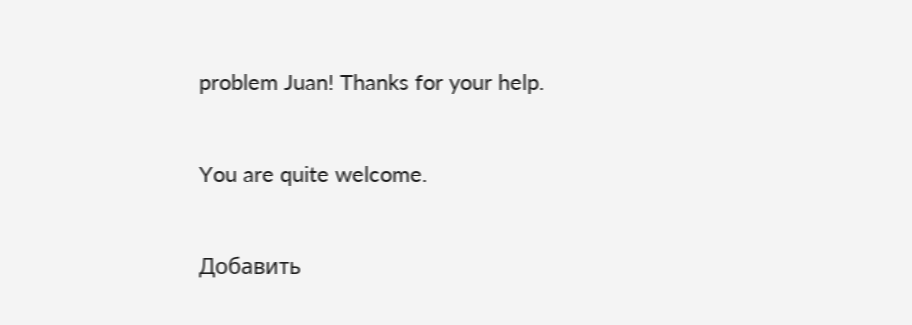problem Juan! Thanks for your help.


You are quite welcome.


Добавить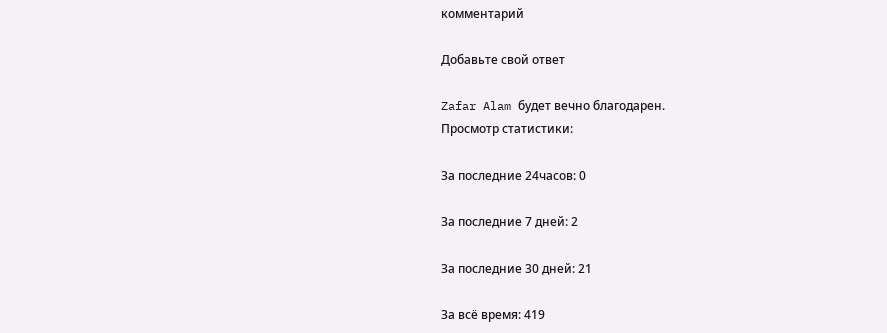комментарий

Добавьте свой ответ

Zafar Alam будет вечно благодарен.
Просмотр статистики:

За последние 24часов: 0

За последние 7 дней: 2

За последние 30 дней: 21

За всё время: 419